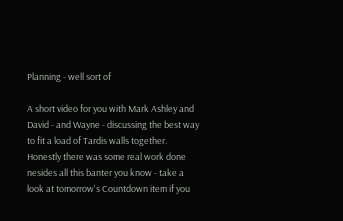Planning - well sort of

A short video for you with Mark Ashley and David - and Wayne - discussing the best way to fit a load of Tardis walls together. Honestly there was some real work done nesides all this banter you know - take a look at tomorrow's Countdown item if you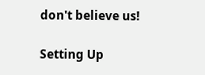don't believe us!

Setting Up